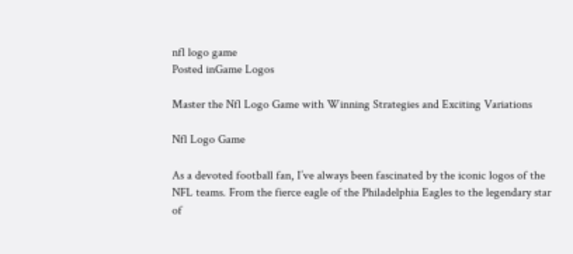nfl logo game
Posted inGame Logos

Master the Nfl Logo Game with Winning Strategies and Exciting Variations

Nfl Logo Game

As a devoted football fan, I’ve always been fascinated by the iconic logos of the NFL teams. From the fierce eagle of the Philadelphia Eagles to the legendary star of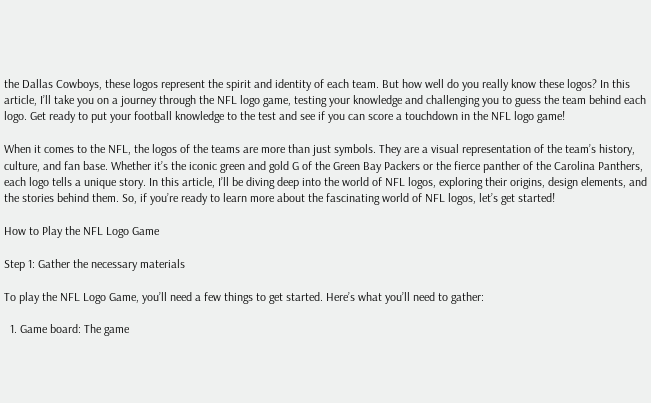the Dallas Cowboys, these logos represent the spirit and identity of each team. But how well do you really know these logos? In this article, I’ll take you on a journey through the NFL logo game, testing your knowledge and challenging you to guess the team behind each logo. Get ready to put your football knowledge to the test and see if you can score a touchdown in the NFL logo game!

When it comes to the NFL, the logos of the teams are more than just symbols. They are a visual representation of the team’s history, culture, and fan base. Whether it’s the iconic green and gold G of the Green Bay Packers or the fierce panther of the Carolina Panthers, each logo tells a unique story. In this article, I’ll be diving deep into the world of NFL logos, exploring their origins, design elements, and the stories behind them. So, if you’re ready to learn more about the fascinating world of NFL logos, let’s get started!

How to Play the NFL Logo Game

Step 1: Gather the necessary materials

To play the NFL Logo Game, you’ll need a few things to get started. Here’s what you’ll need to gather:

  1. Game board: The game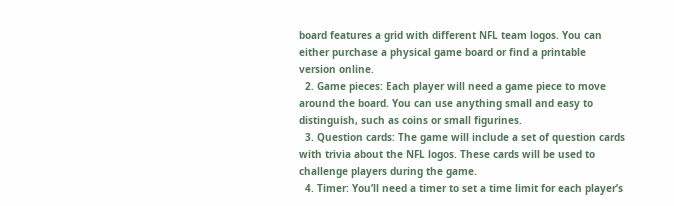board features a grid with different NFL team logos. You can either purchase a physical game board or find a printable version online.
  2. Game pieces: Each player will need a game piece to move around the board. You can use anything small and easy to distinguish, such as coins or small figurines.
  3. Question cards: The game will include a set of question cards with trivia about the NFL logos. These cards will be used to challenge players during the game.
  4. Timer: You’ll need a timer to set a time limit for each player’s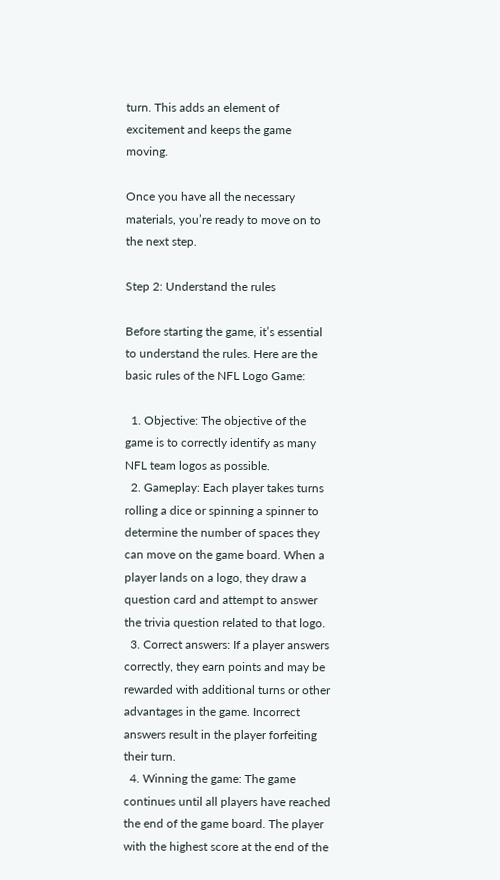turn. This adds an element of excitement and keeps the game moving.

Once you have all the necessary materials, you’re ready to move on to the next step.

Step 2: Understand the rules

Before starting the game, it’s essential to understand the rules. Here are the basic rules of the NFL Logo Game:

  1. Objective: The objective of the game is to correctly identify as many NFL team logos as possible.
  2. Gameplay: Each player takes turns rolling a dice or spinning a spinner to determine the number of spaces they can move on the game board. When a player lands on a logo, they draw a question card and attempt to answer the trivia question related to that logo.
  3. Correct answers: If a player answers correctly, they earn points and may be rewarded with additional turns or other advantages in the game. Incorrect answers result in the player forfeiting their turn.
  4. Winning the game: The game continues until all players have reached the end of the game board. The player with the highest score at the end of the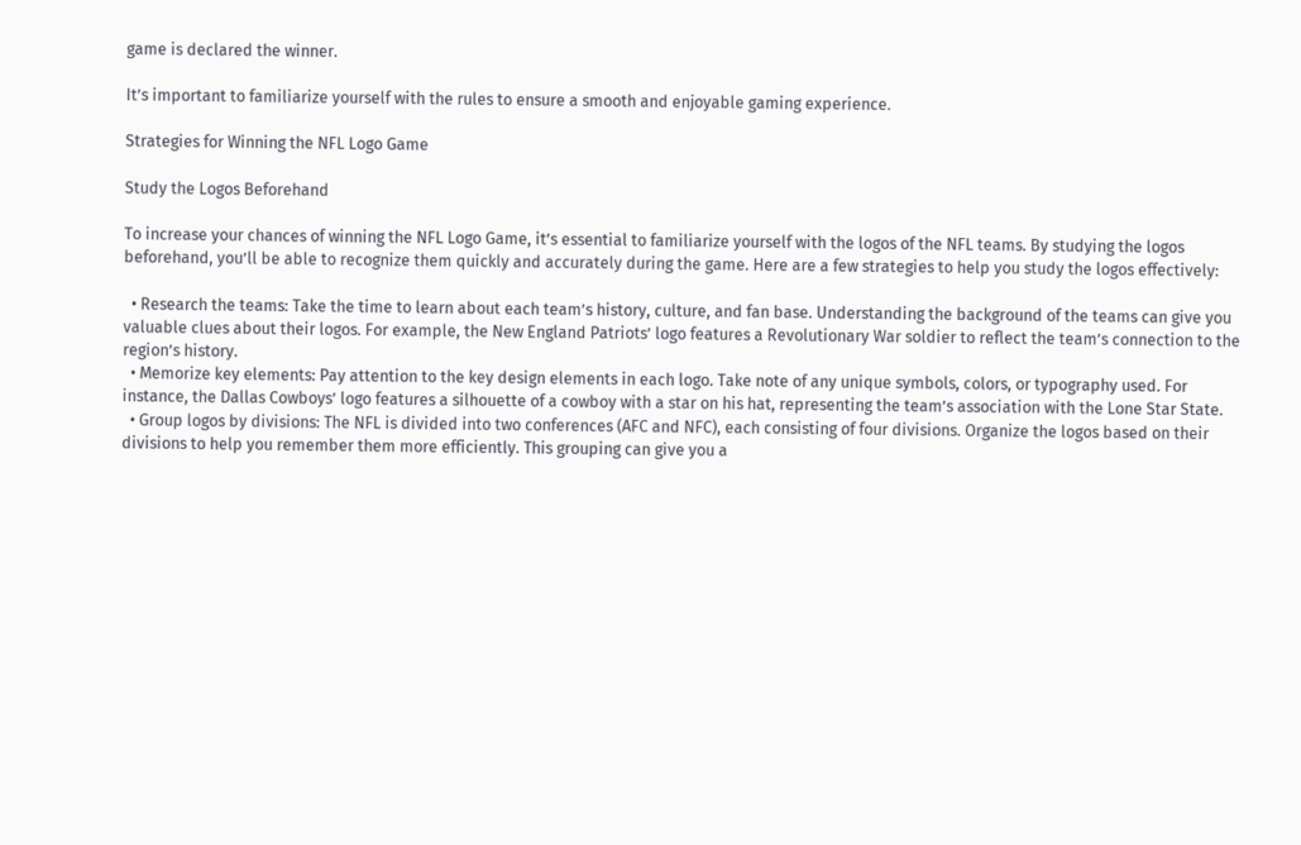game is declared the winner.

It’s important to familiarize yourself with the rules to ensure a smooth and enjoyable gaming experience.

Strategies for Winning the NFL Logo Game

Study the Logos Beforehand

To increase your chances of winning the NFL Logo Game, it’s essential to familiarize yourself with the logos of the NFL teams. By studying the logos beforehand, you’ll be able to recognize them quickly and accurately during the game. Here are a few strategies to help you study the logos effectively:

  • Research the teams: Take the time to learn about each team’s history, culture, and fan base. Understanding the background of the teams can give you valuable clues about their logos. For example, the New England Patriots’ logo features a Revolutionary War soldier to reflect the team’s connection to the region’s history.
  • Memorize key elements: Pay attention to the key design elements in each logo. Take note of any unique symbols, colors, or typography used. For instance, the Dallas Cowboys’ logo features a silhouette of a cowboy with a star on his hat, representing the team’s association with the Lone Star State.
  • Group logos by divisions: The NFL is divided into two conferences (AFC and NFC), each consisting of four divisions. Organize the logos based on their divisions to help you remember them more efficiently. This grouping can give you a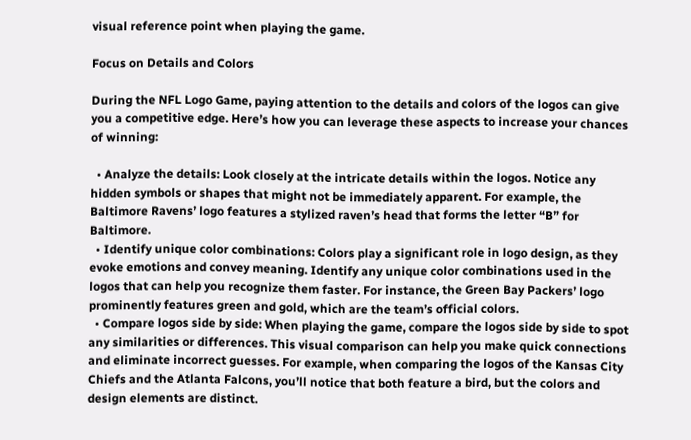visual reference point when playing the game.

Focus on Details and Colors

During the NFL Logo Game, paying attention to the details and colors of the logos can give you a competitive edge. Here’s how you can leverage these aspects to increase your chances of winning:

  • Analyze the details: Look closely at the intricate details within the logos. Notice any hidden symbols or shapes that might not be immediately apparent. For example, the Baltimore Ravens’ logo features a stylized raven’s head that forms the letter “B” for Baltimore.
  • Identify unique color combinations: Colors play a significant role in logo design, as they evoke emotions and convey meaning. Identify any unique color combinations used in the logos that can help you recognize them faster. For instance, the Green Bay Packers’ logo prominently features green and gold, which are the team’s official colors.
  • Compare logos side by side: When playing the game, compare the logos side by side to spot any similarities or differences. This visual comparison can help you make quick connections and eliminate incorrect guesses. For example, when comparing the logos of the Kansas City Chiefs and the Atlanta Falcons, you’ll notice that both feature a bird, but the colors and design elements are distinct.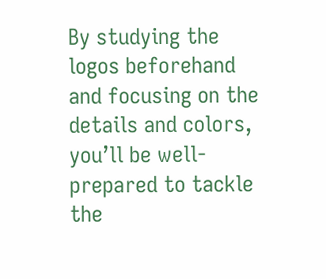By studying the logos beforehand and focusing on the details and colors, you’ll be well-prepared to tackle the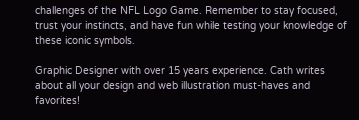challenges of the NFL Logo Game. Remember to stay focused, trust your instincts, and have fun while testing your knowledge of these iconic symbols.

Graphic Designer with over 15 years experience. Cath writes about all your design and web illustration must-haves and favorites!